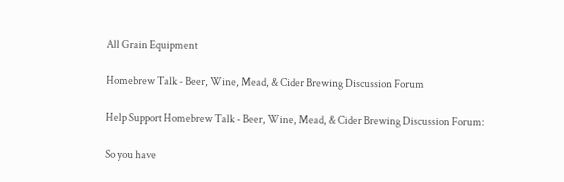All Grain Equipment

Homebrew Talk - Beer, Wine, Mead, & Cider Brewing Discussion Forum

Help Support Homebrew Talk - Beer, Wine, Mead, & Cider Brewing Discussion Forum:

So you have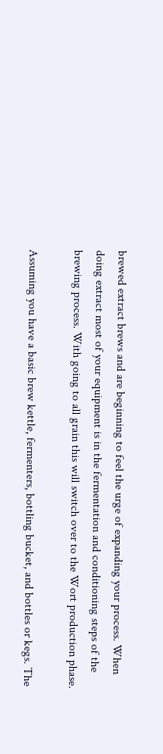brewed extract brews and are beginning to feel the urge of expanding your process. When doing extract most of your equipment is in the fermentation and conditioning steps of the brewing process. With going to all grain this will switch over to the Wort production phase.

Assuming you have a basic brew kettle, fermenters, bottling bucket, and bottles or kegs. The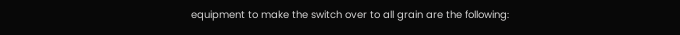equipment to make the switch over to all grain are the following: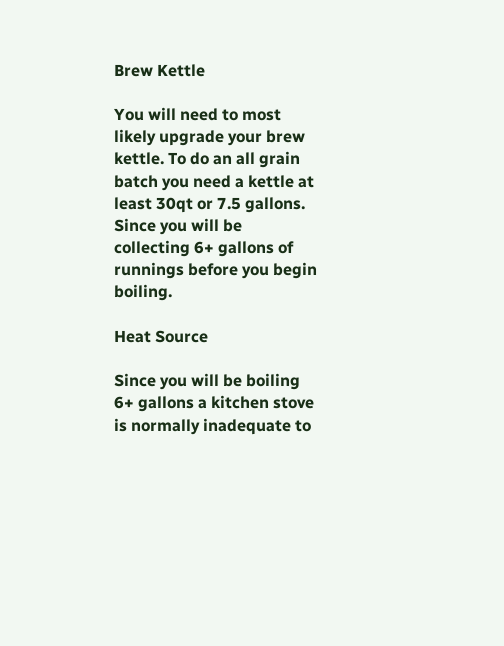Brew Kettle

You will need to most likely upgrade your brew kettle. To do an all grain batch you need a kettle at least 30qt or 7.5 gallons. Since you will be collecting 6+ gallons of runnings before you begin boiling.

Heat Source

Since you will be boiling 6+ gallons a kitchen stove is normally inadequate to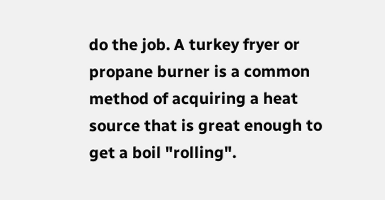do the job. A turkey fryer or propane burner is a common method of acquiring a heat source that is great enough to get a boil "rolling".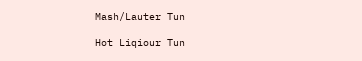Mash/Lauter Tun

Hot Liqiour Tun